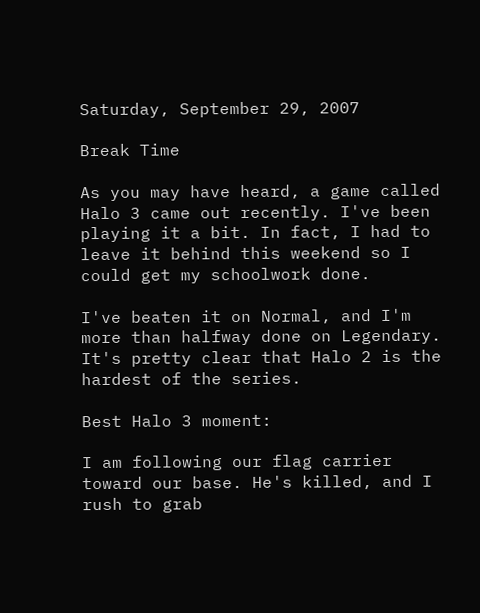Saturday, September 29, 2007

Break Time

As you may have heard, a game called Halo 3 came out recently. I've been playing it a bit. In fact, I had to leave it behind this weekend so I could get my schoolwork done.

I've beaten it on Normal, and I'm more than halfway done on Legendary. It's pretty clear that Halo 2 is the hardest of the series.

Best Halo 3 moment:

I am following our flag carrier toward our base. He's killed, and I rush to grab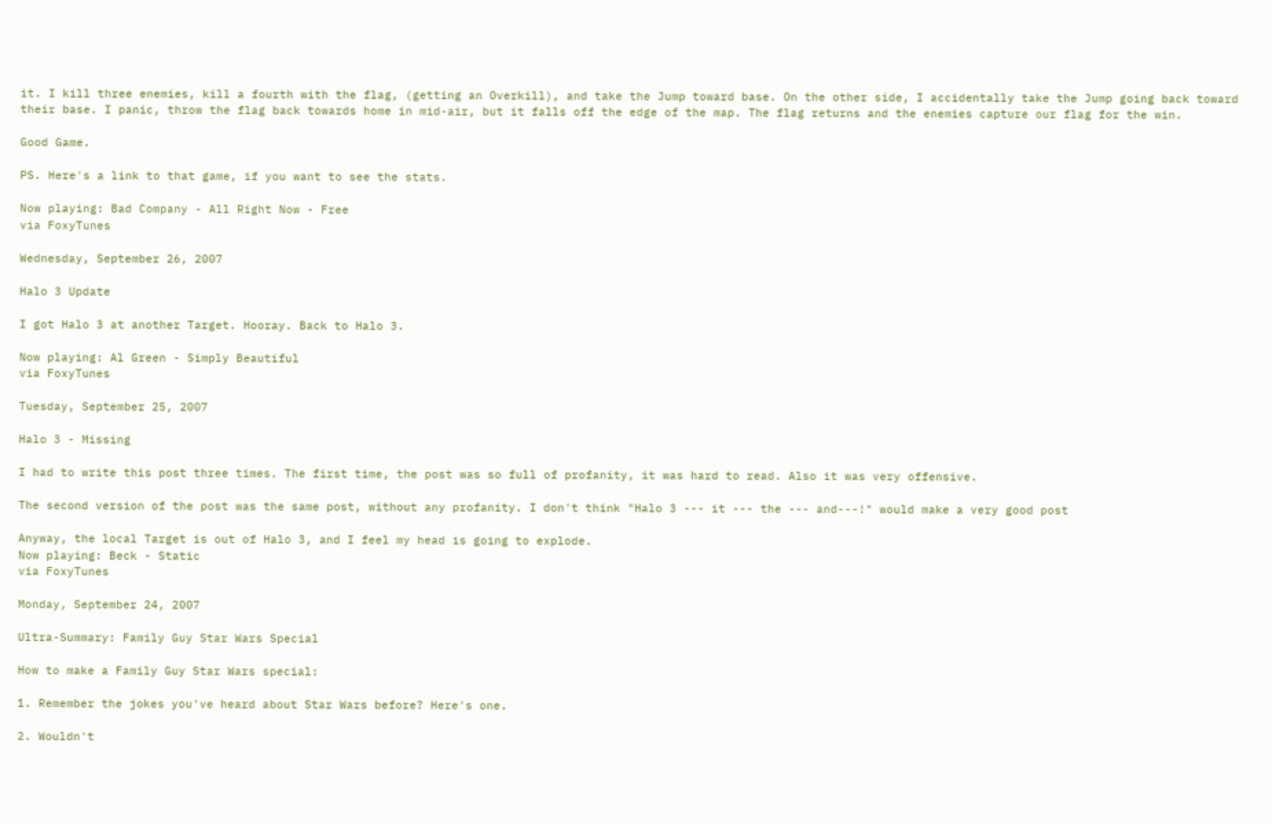it. I kill three enemies, kill a fourth with the flag, (getting an Overkill), and take the Jump toward base. On the other side, I accidentally take the Jump going back toward their base. I panic, throw the flag back towards home in mid-air, but it falls off the edge of the map. The flag returns and the enemies capture our flag for the win.

Good Game.

PS. Here's a link to that game, if you want to see the stats.

Now playing: Bad Company - All Right Now - Free
via FoxyTunes

Wednesday, September 26, 2007

Halo 3 Update

I got Halo 3 at another Target. Hooray. Back to Halo 3.

Now playing: Al Green - Simply Beautiful
via FoxyTunes

Tuesday, September 25, 2007

Halo 3 - Missing

I had to write this post three times. The first time, the post was so full of profanity, it was hard to read. Also it was very offensive.

The second version of the post was the same post, without any profanity. I don't think "Halo 3 --- it --- the --- and---!" would make a very good post

Anyway, the local Target is out of Halo 3, and I feel my head is going to explode.
Now playing: Beck - Static
via FoxyTunes

Monday, September 24, 2007

Ultra-Summary: Family Guy Star Wars Special

How to make a Family Guy Star Wars special:

1. Remember the jokes you've heard about Star Wars before? Here's one.

2. Wouldn't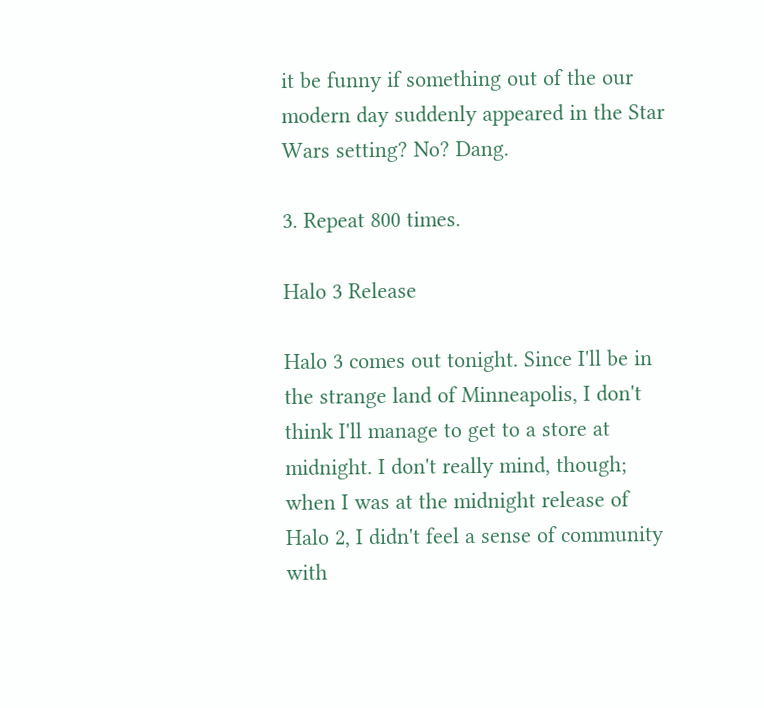it be funny if something out of the our modern day suddenly appeared in the Star Wars setting? No? Dang.

3. Repeat 800 times.

Halo 3 Release

Halo 3 comes out tonight. Since I'll be in the strange land of Minneapolis, I don't think I'll manage to get to a store at midnight. I don't really mind, though; when I was at the midnight release of Halo 2, I didn't feel a sense of community with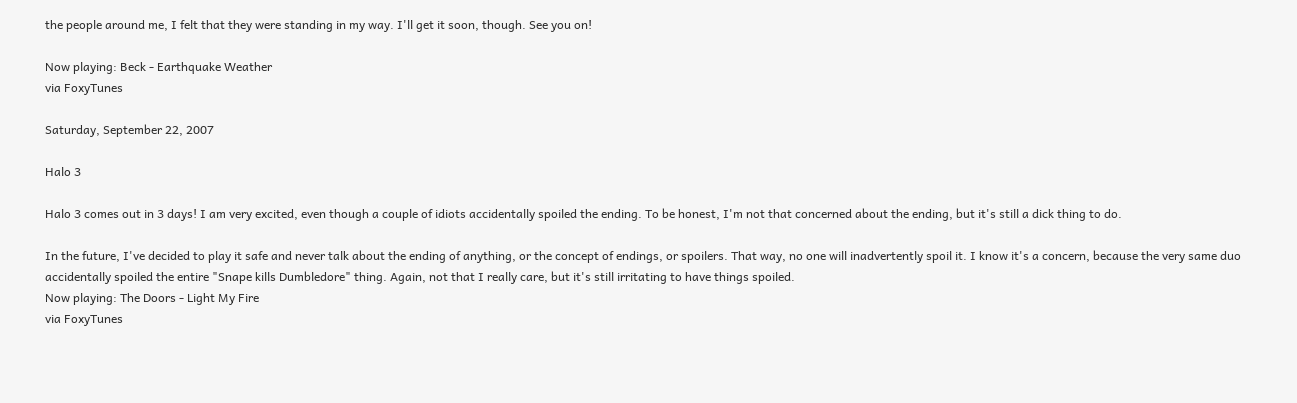the people around me, I felt that they were standing in my way. I'll get it soon, though. See you on!

Now playing: Beck - Earthquake Weather
via FoxyTunes

Saturday, September 22, 2007

Halo 3

Halo 3 comes out in 3 days! I am very excited, even though a couple of idiots accidentally spoiled the ending. To be honest, I'm not that concerned about the ending, but it's still a dick thing to do.

In the future, I've decided to play it safe and never talk about the ending of anything, or the concept of endings, or spoilers. That way, no one will inadvertently spoil it. I know it's a concern, because the very same duo accidentally spoiled the entire "Snape kills Dumbledore" thing. Again, not that I really care, but it's still irritating to have things spoiled.
Now playing: The Doors - Light My Fire
via FoxyTunes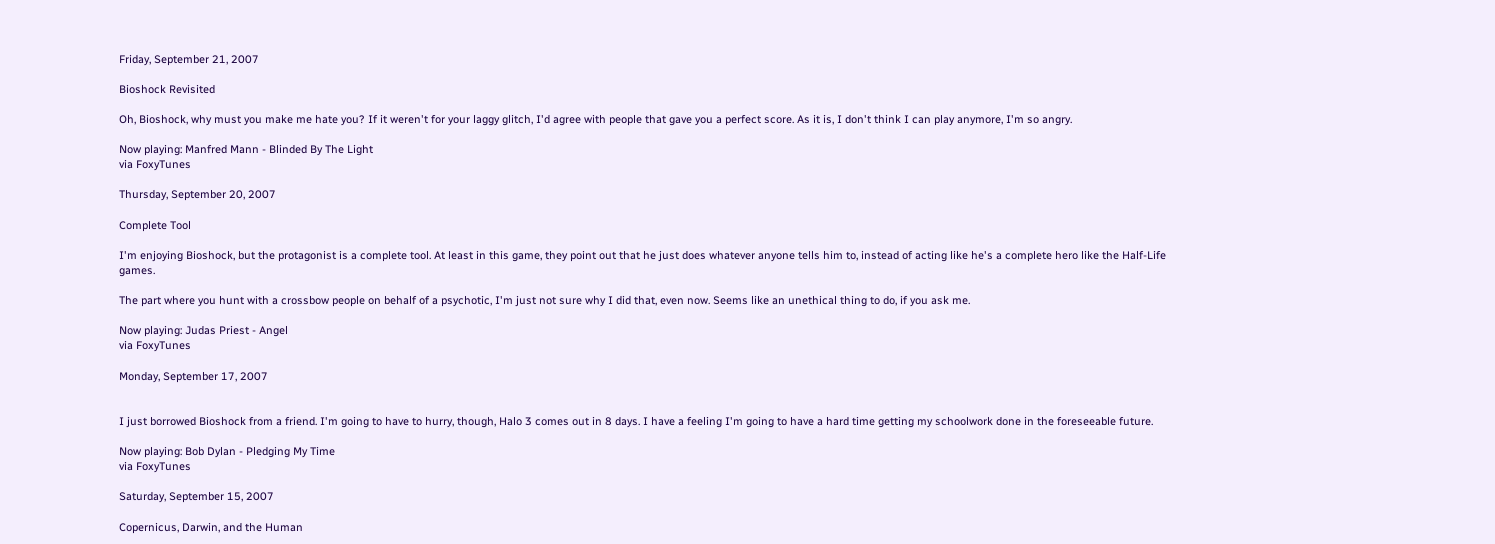Friday, September 21, 2007

Bioshock Revisited

Oh, Bioshock, why must you make me hate you? If it weren't for your laggy glitch, I'd agree with people that gave you a perfect score. As it is, I don't think I can play anymore, I'm so angry.

Now playing: Manfred Mann - Blinded By The Light
via FoxyTunes

Thursday, September 20, 2007

Complete Tool

I'm enjoying Bioshock, but the protagonist is a complete tool. At least in this game, they point out that he just does whatever anyone tells him to, instead of acting like he's a complete hero like the Half-Life games.

The part where you hunt with a crossbow people on behalf of a psychotic, I'm just not sure why I did that, even now. Seems like an unethical thing to do, if you ask me.

Now playing: Judas Priest - Angel
via FoxyTunes

Monday, September 17, 2007


I just borrowed Bioshock from a friend. I'm going to have to hurry, though, Halo 3 comes out in 8 days. I have a feeling I'm going to have a hard time getting my schoolwork done in the foreseeable future.

Now playing: Bob Dylan - Pledging My Time
via FoxyTunes

Saturday, September 15, 2007

Copernicus, Darwin, and the Human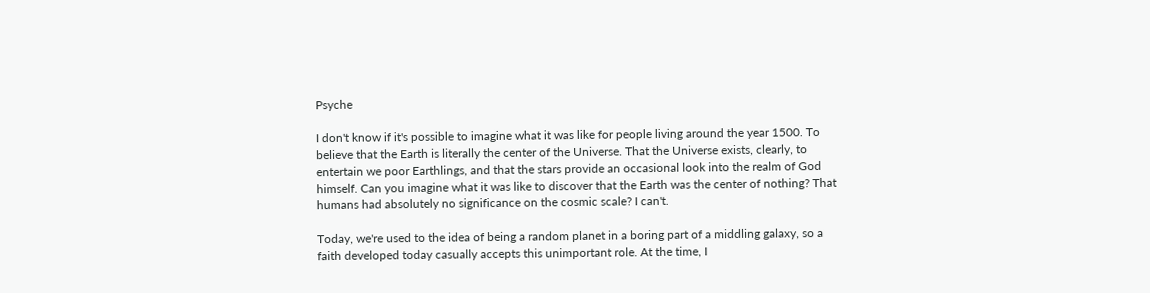Psyche

I don't know if it's possible to imagine what it was like for people living around the year 1500. To believe that the Earth is literally the center of the Universe. That the Universe exists, clearly, to entertain we poor Earthlings, and that the stars provide an occasional look into the realm of God himself. Can you imagine what it was like to discover that the Earth was the center of nothing? That humans had absolutely no significance on the cosmic scale? I can't.

Today, we're used to the idea of being a random planet in a boring part of a middling galaxy, so a faith developed today casually accepts this unimportant role. At the time, I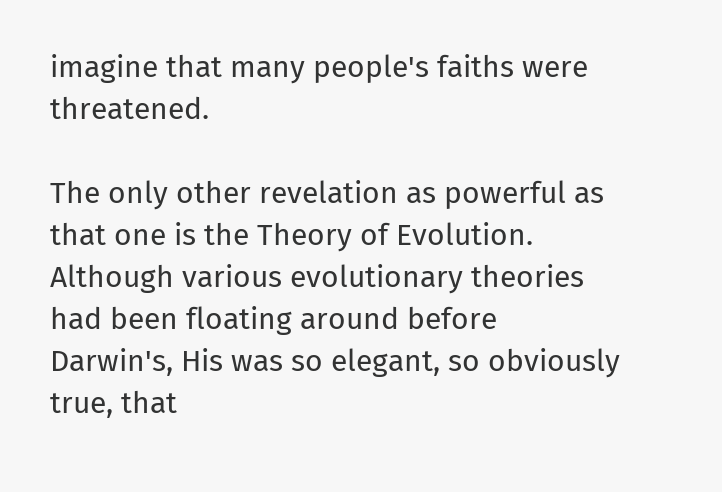imagine that many people's faiths were threatened.

The only other revelation as powerful as that one is the Theory of Evolution. Although various evolutionary theories had been floating around before Darwin's, His was so elegant, so obviously true, that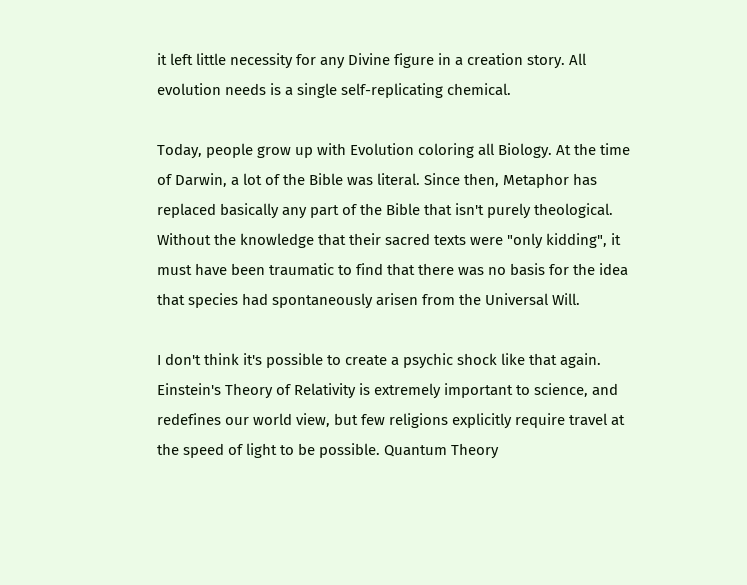it left little necessity for any Divine figure in a creation story. All evolution needs is a single self-replicating chemical.

Today, people grow up with Evolution coloring all Biology. At the time of Darwin, a lot of the Bible was literal. Since then, Metaphor has replaced basically any part of the Bible that isn't purely theological. Without the knowledge that their sacred texts were "only kidding", it must have been traumatic to find that there was no basis for the idea that species had spontaneously arisen from the Universal Will.

I don't think it's possible to create a psychic shock like that again. Einstein's Theory of Relativity is extremely important to science, and redefines our world view, but few religions explicitly require travel at the speed of light to be possible. Quantum Theory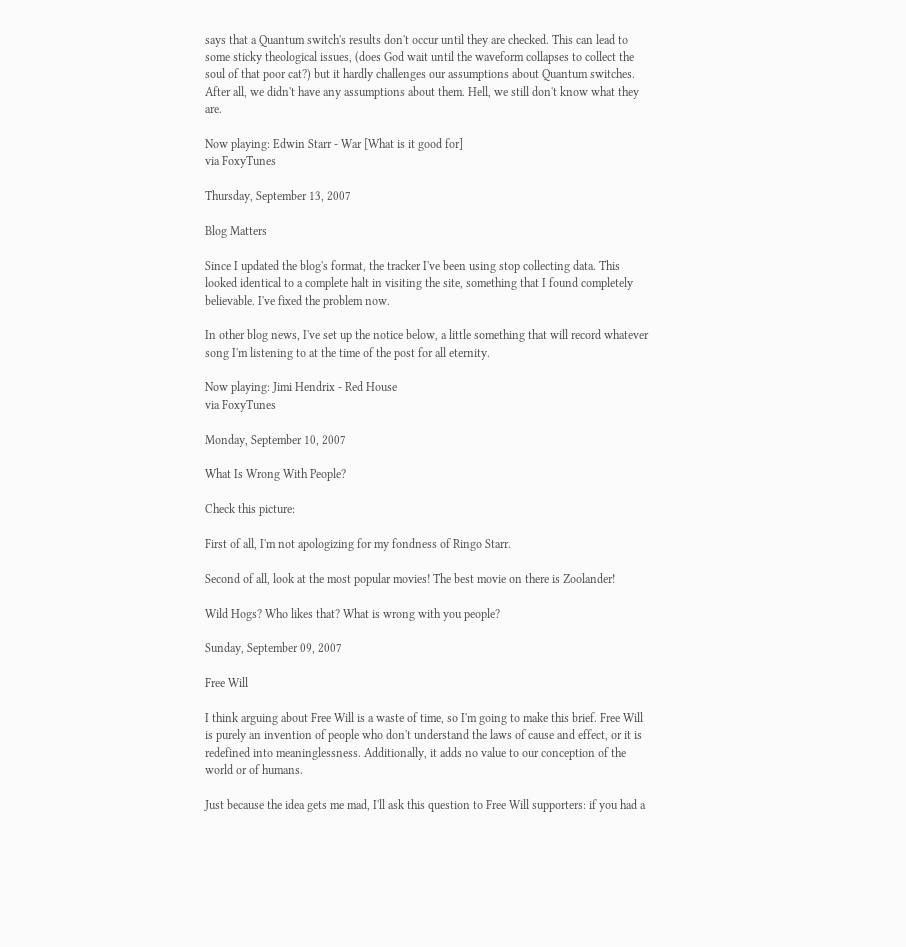says that a Quantum switch's results don't occur until they are checked. This can lead to some sticky theological issues, (does God wait until the waveform collapses to collect the soul of that poor cat?) but it hardly challenges our assumptions about Quantum switches. After all, we didn't have any assumptions about them. Hell, we still don't know what they are.

Now playing: Edwin Starr - War [What is it good for]
via FoxyTunes

Thursday, September 13, 2007

Blog Matters

Since I updated the blog's format, the tracker I've been using stop collecting data. This looked identical to a complete halt in visiting the site, something that I found completely believable. I've fixed the problem now.

In other blog news, I've set up the notice below, a little something that will record whatever song I'm listening to at the time of the post for all eternity.

Now playing: Jimi Hendrix - Red House
via FoxyTunes

Monday, September 10, 2007

What Is Wrong With People?

Check this picture:

First of all, I'm not apologizing for my fondness of Ringo Starr.

Second of all, look at the most popular movies! The best movie on there is Zoolander!

Wild Hogs? Who likes that? What is wrong with you people?

Sunday, September 09, 2007

Free Will

I think arguing about Free Will is a waste of time, so I'm going to make this brief. Free Will is purely an invention of people who don't understand the laws of cause and effect, or it is redefined into meaninglessness. Additionally, it adds no value to our conception of the world or of humans.

Just because the idea gets me mad, I'll ask this question to Free Will supporters: if you had a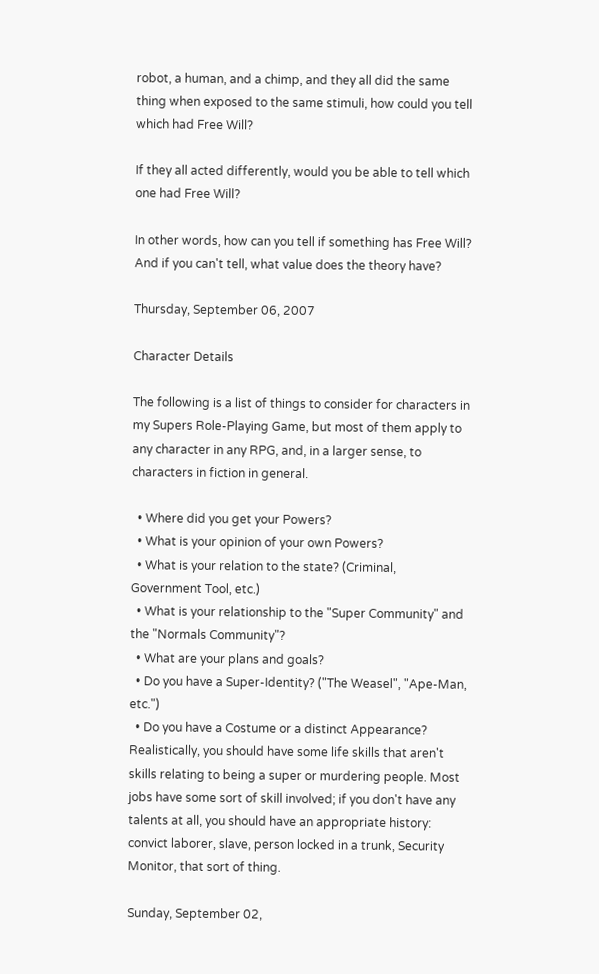robot, a human, and a chimp, and they all did the same thing when exposed to the same stimuli, how could you tell which had Free Will?

If they all acted differently, would you be able to tell which one had Free Will?

In other words, how can you tell if something has Free Will? And if you can't tell, what value does the theory have?

Thursday, September 06, 2007

Character Details

The following is a list of things to consider for characters in my Supers Role-Playing Game, but most of them apply to any character in any RPG, and, in a larger sense, to characters in fiction in general.

  • Where did you get your Powers?
  • What is your opinion of your own Powers?
  • What is your relation to the state? (Criminal, Government Tool, etc.)
  • What is your relationship to the "Super Community" and the "Normals Community"?
  • What are your plans and goals?
  • Do you have a Super-Identity? ("The Weasel", "Ape-Man, etc.")
  • Do you have a Costume or a distinct Appearance?
Realistically, you should have some life skills that aren't skills relating to being a super or murdering people. Most jobs have some sort of skill involved; if you don't have any talents at all, you should have an appropriate history: convict laborer, slave, person locked in a trunk, Security Monitor, that sort of thing.

Sunday, September 02,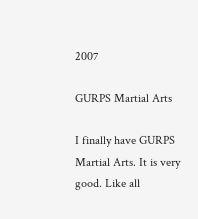2007

GURPS Martial Arts

I finally have GURPS Martial Arts. It is very good. Like all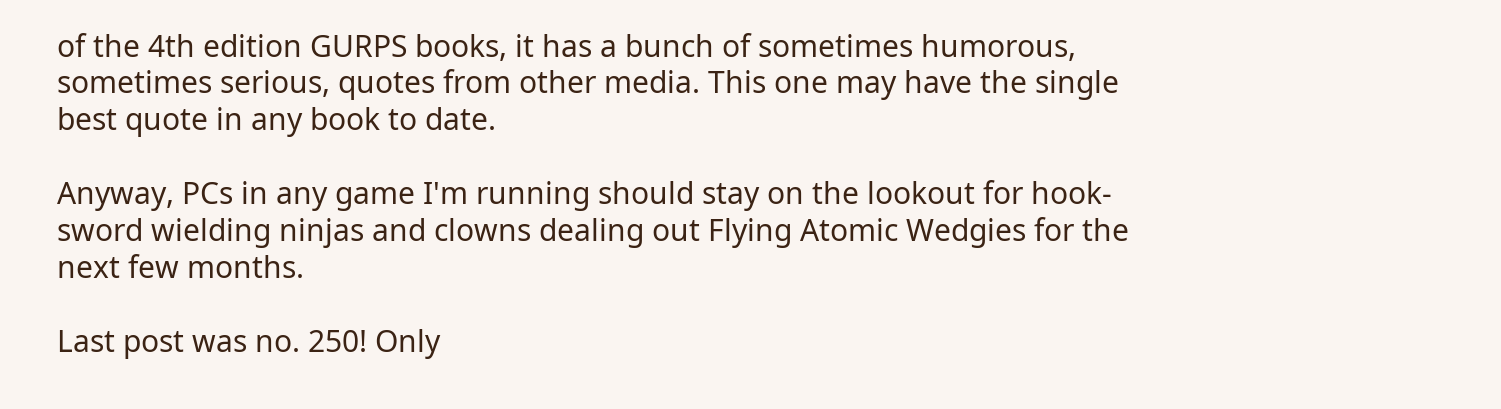of the 4th edition GURPS books, it has a bunch of sometimes humorous, sometimes serious, quotes from other media. This one may have the single best quote in any book to date.

Anyway, PCs in any game I'm running should stay on the lookout for hook-sword wielding ninjas and clowns dealing out Flying Atomic Wedgies for the next few months.

Last post was no. 250! Only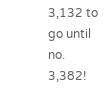3,132 to go until no. 3,382!